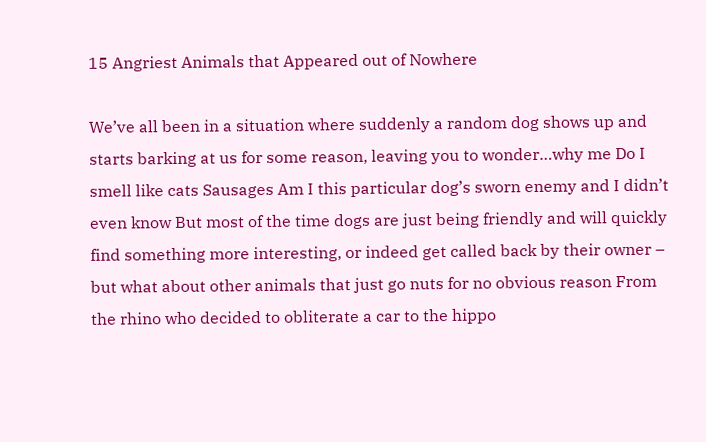15 Angriest Animals that Appeared out of Nowhere

We’ve all been in a situation where suddenly a random dog shows up and starts barking at us for some reason, leaving you to wonder…why me Do I smell like cats Sausages Am I this particular dog’s sworn enemy and I didn’t even know But most of the time dogs are just being friendly and will quickly find something more interesting, or indeed get called back by their owner – but what about other animals that just go nuts for no obvious reason From the rhino who decided to obliterate a car to the hippo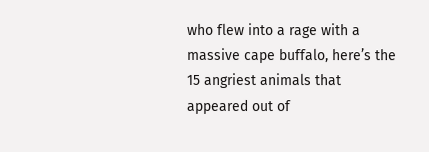who flew into a rage with a massive cape buffalo, here’s the 15 angriest animals that appeared out of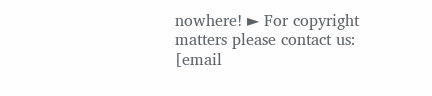nowhere! ► For copyright matters please contact us: [email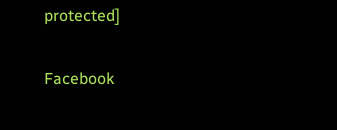protected]

Facebook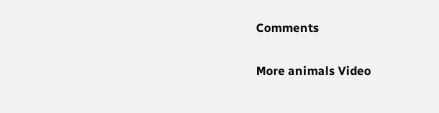Comments

More animals Video